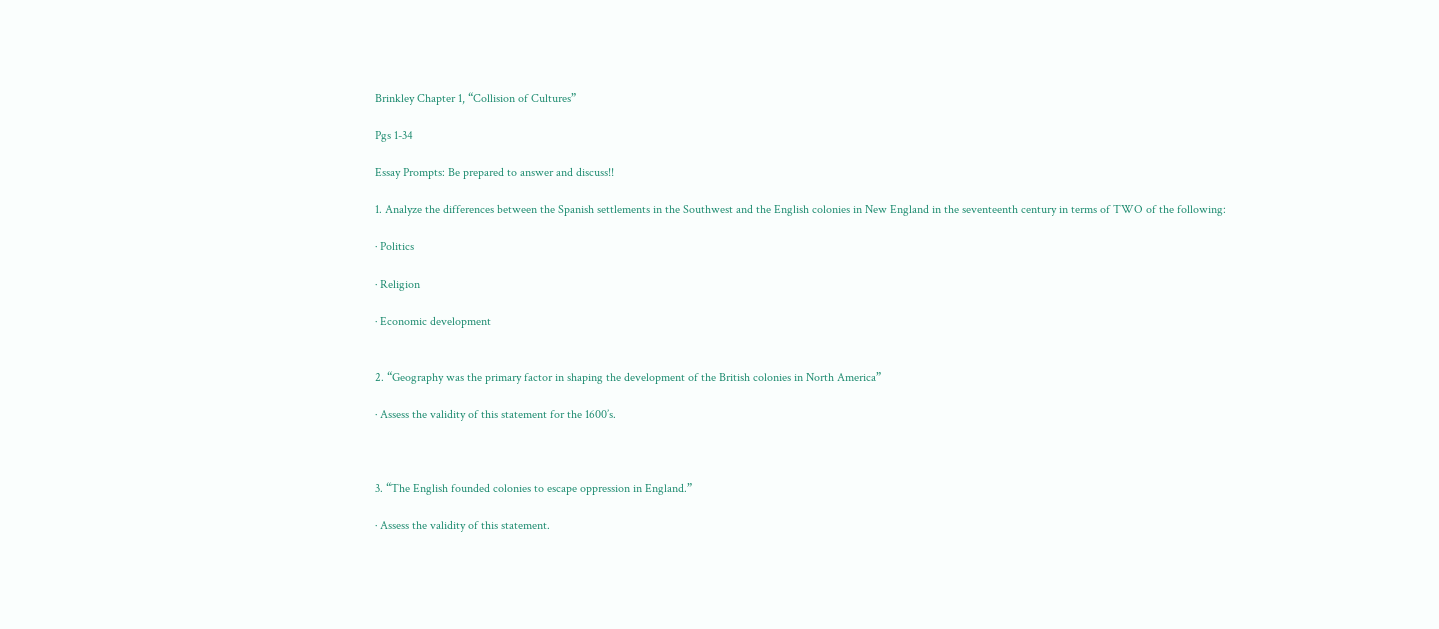Brinkley Chapter 1, “Collision of Cultures”

Pgs 1-34

Essay Prompts: Be prepared to answer and discuss!!

1. Analyze the differences between the Spanish settlements in the Southwest and the English colonies in New England in the seventeenth century in terms of TWO of the following:

· Politics

· Religion

· Economic development


2. “Geography was the primary factor in shaping the development of the British colonies in North America”

· Assess the validity of this statement for the 1600’s.



3. “The English founded colonies to escape oppression in England.”

· Assess the validity of this statement.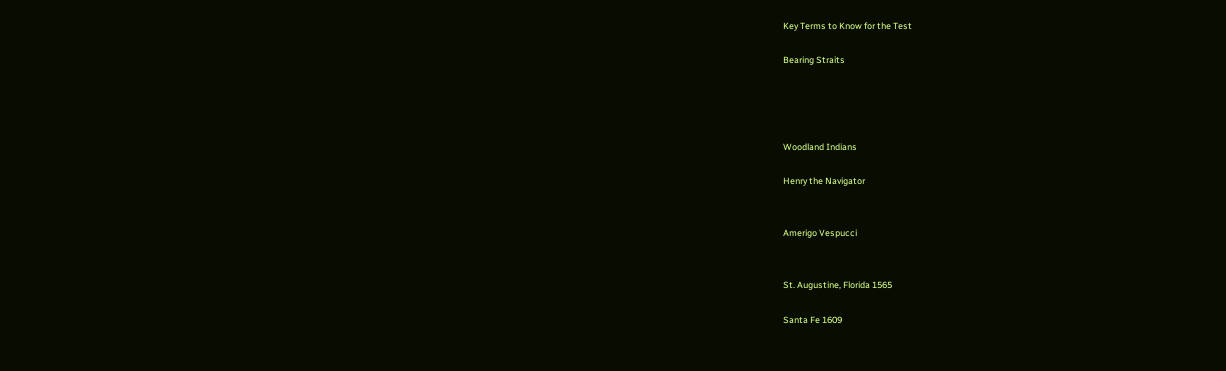Key Terms to Know for the Test

Bearing Straits




Woodland Indians

Henry the Navigator


Amerigo Vespucci


St. Augustine, Florida 1565

Santa Fe 1609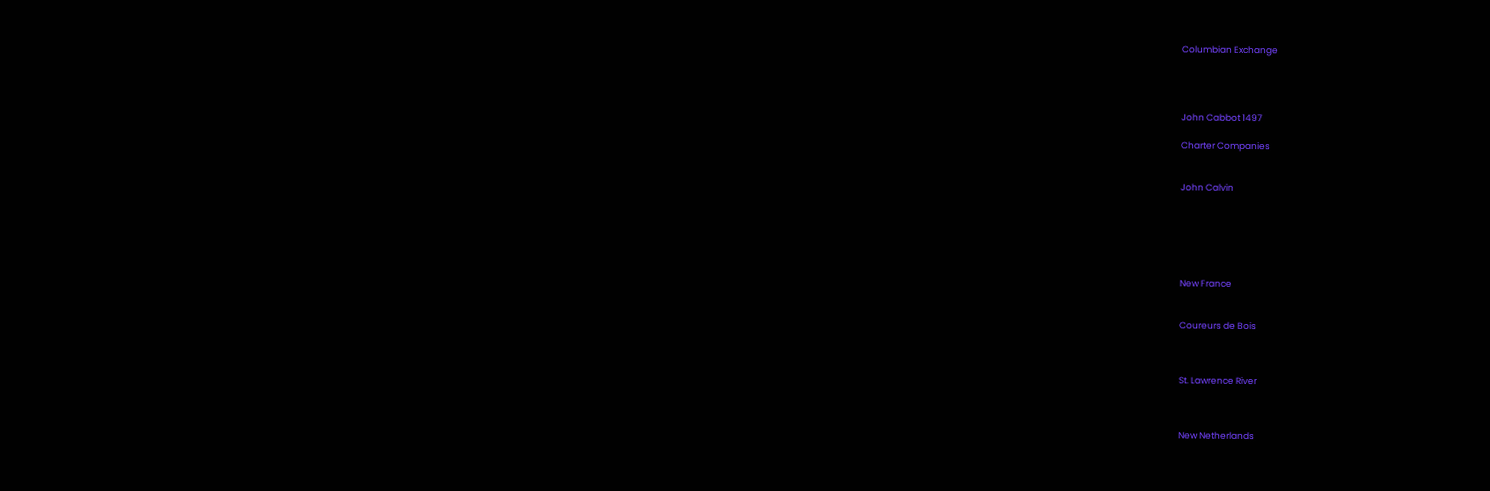Columbian Exchange




John Cabbot 1497

Charter Companies


John Calvin






New France


Coureurs de Bois



St. Lawrence River



New Netherlands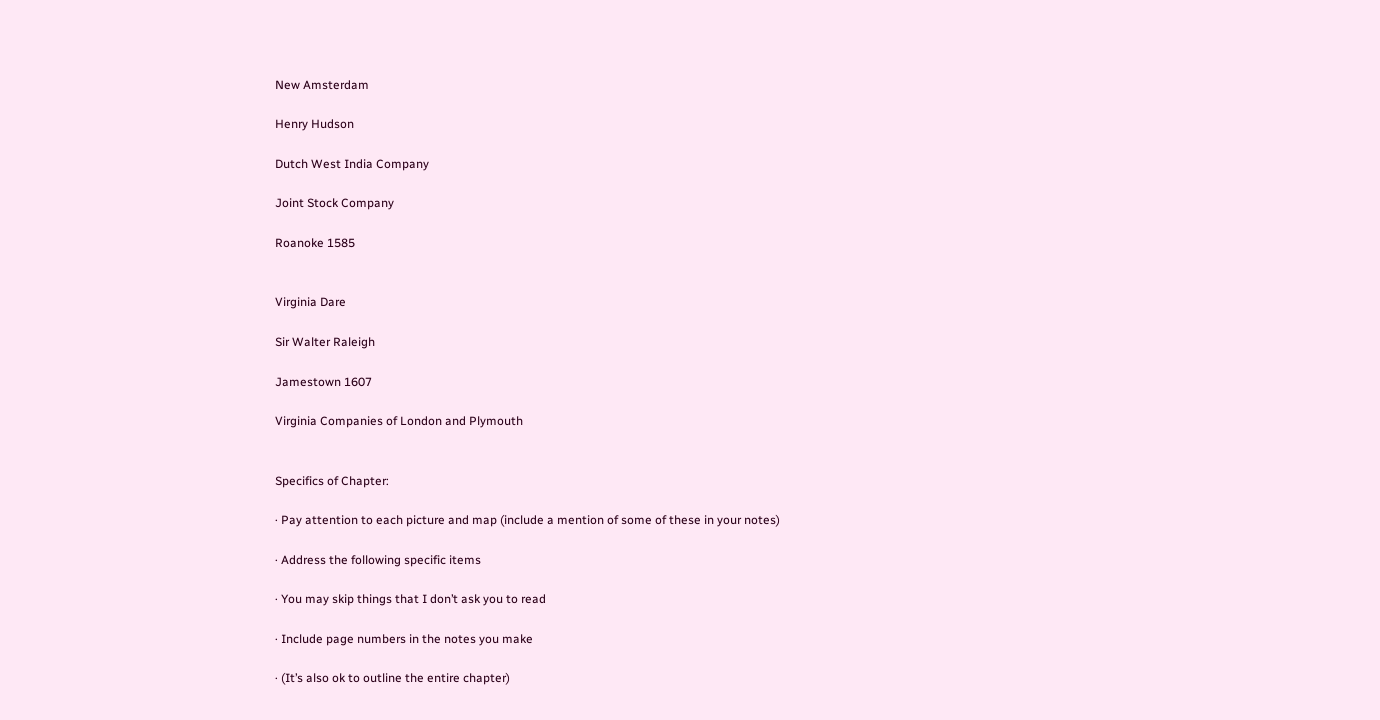New Amsterdam

Henry Hudson

Dutch West India Company

Joint Stock Company

Roanoke 1585


Virginia Dare

Sir Walter Raleigh

Jamestown 1607

Virginia Companies of London and Plymouth


Specifics of Chapter:

· Pay attention to each picture and map (include a mention of some of these in your notes)

· Address the following specific items

· You may skip things that I don’t ask you to read

· Include page numbers in the notes you make

· (It’s also ok to outline the entire chapter)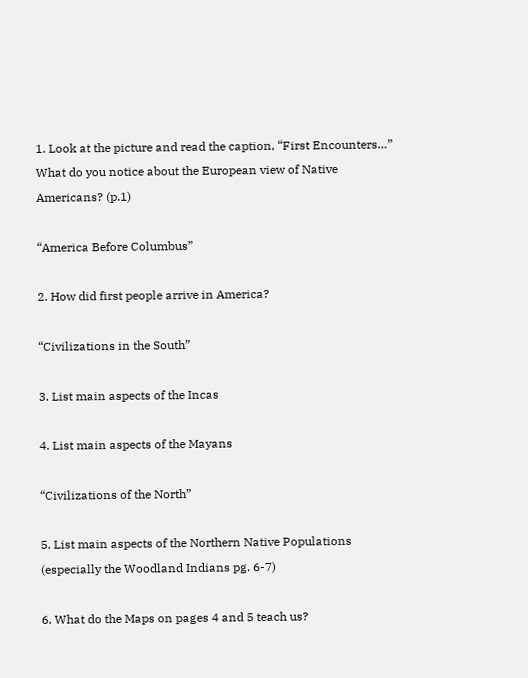1. Look at the picture and read the caption, “First Encounters…” What do you notice about the European view of Native Americans? (p.1)

“America Before Columbus”

2. How did first people arrive in America?

“Civilizations in the South”

3. List main aspects of the Incas

4. List main aspects of the Mayans

“Civilizations of the North”

5. List main aspects of the Northern Native Populations (especially the Woodland Indians pg. 6-7)

6. What do the Maps on pages 4 and 5 teach us?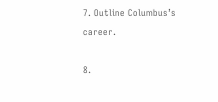7. Outline Columbus’s career.

8.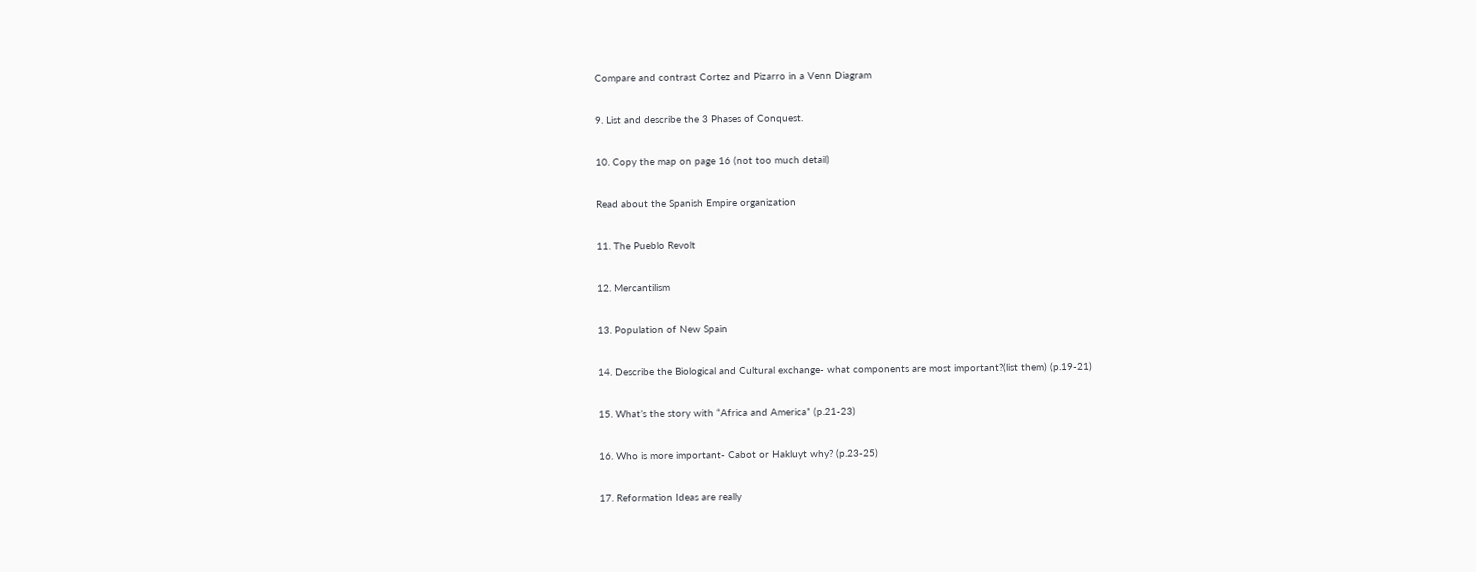Compare and contrast Cortez and Pizarro in a Venn Diagram

9. List and describe the 3 Phases of Conquest.

10. Copy the map on page 16 (not too much detail)

Read about the Spanish Empire organization

11. The Pueblo Revolt

12. Mercantilism

13. Population of New Spain

14. Describe the Biological and Cultural exchange- what components are most important?(list them) (p.19-21)

15. What’s the story with “Africa and America” (p.21-23)

16. Who is more important- Cabot or Hakluyt why? (p.23-25)

17. Reformation Ideas are really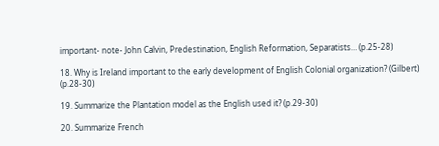important- note- John Calvin, Predestination, English Reformation, Separatists… (p.25-28)

18. Why is Ireland important to the early development of English Colonial organization? (Gilbert) (p.28-30)

19. Summarize the Plantation model as the English used it? (p.29-30)

20. Summarize French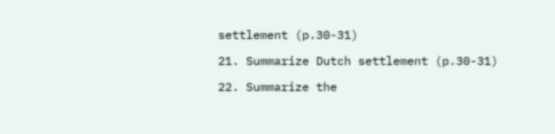settlement (p.30-31)

21. Summarize Dutch settlement (p.30-31)

22. Summarize the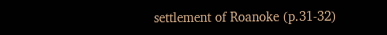settlement of Roanoke (p.31-32)